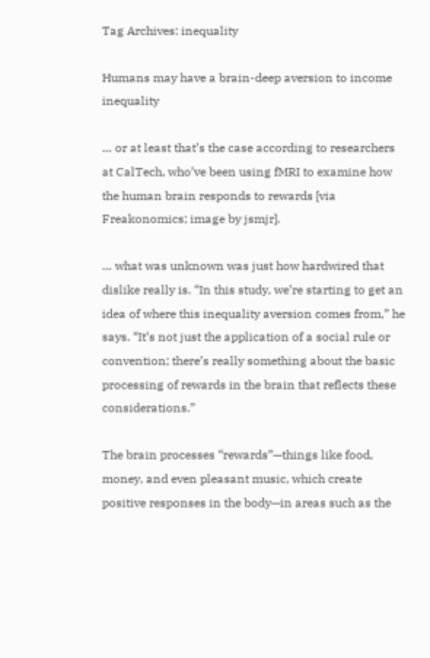Tag Archives: inequality

Humans may have a brain-deep aversion to income inequality

… or at least that’s the case according to researchers at CalTech, who’ve been using fMRI to examine how the human brain responds to rewards [via Freakonomics; image by jsmjr].

… what was unknown was just how hardwired that dislike really is. “In this study, we’re starting to get an idea of where this inequality aversion comes from,” he says. “It’s not just the application of a social rule or convention; there’s really something about the basic processing of rewards in the brain that reflects these considerations.”

The brain processes “rewards”—things like food, money, and even pleasant music, which create positive responses in the body—in areas such as the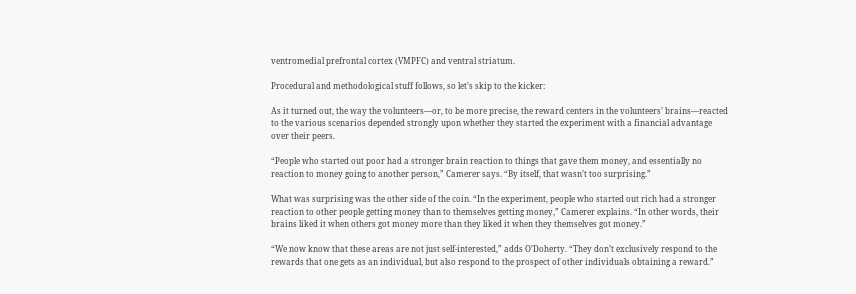ventromedial prefrontal cortex (VMPFC) and ventral striatum.

Procedural and methodological stuff follows, so let’s skip to the kicker:

As it turned out, the way the volunteers—or, to be more precise, the reward centers in the volunteers’ brains—reacted to the various scenarios depended strongly upon whether they started the experiment with a financial advantage over their peers.

“People who started out poor had a stronger brain reaction to things that gave them money, and essentially no reaction to money going to another person,” Camerer says. “By itself, that wasn’t too surprising.”

What was surprising was the other side of the coin. “In the experiment, people who started out rich had a stronger reaction to other people getting money than to themselves getting money,” Camerer explains. “In other words, their brains liked it when others got money more than they liked it when they themselves got money.”

“We now know that these areas are not just self-interested,” adds O’Doherty. “They don’t exclusively respond to the rewards that one gets as an individual, but also respond to the prospect of other individuals obtaining a reward.”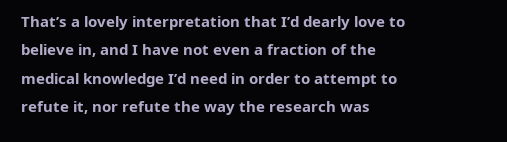That’s a lovely interpretation that I’d dearly love to believe in, and I have not even a fraction of the medical knowledge I’d need in order to attempt to refute it, nor refute the way the research was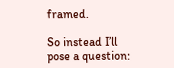framed.

So instead I’ll pose a question: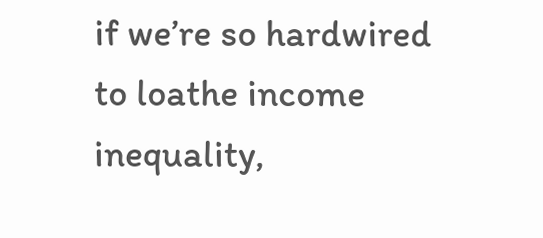if we’re so hardwired to loathe income inequality,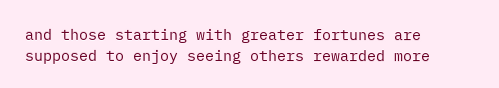and those starting with greater fortunes are supposed to enjoy seeing others rewarded more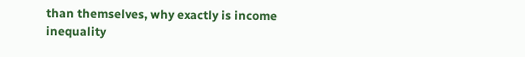than themselves, why exactly is income inequality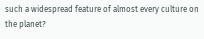such a widespread feature of almost every culture on the planet?